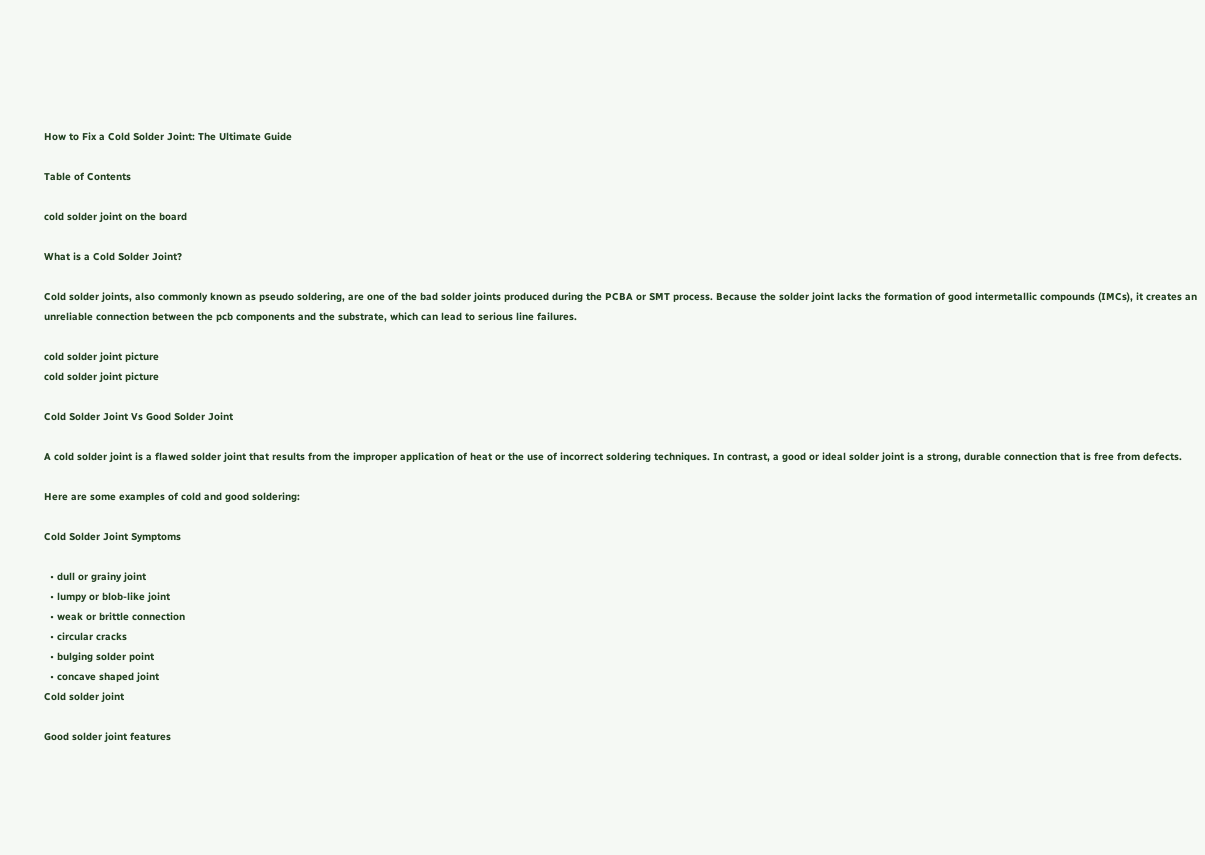How to Fix a Cold Solder Joint: The Ultimate Guide

Table of Contents

cold solder joint on the board

What is a Cold Solder Joint?

Cold solder joints, also commonly known as pseudo soldering, are one of the bad solder joints produced during the PCBA or SMT process. Because the solder joint lacks the formation of good intermetallic compounds (IMCs), it creates an unreliable connection between the pcb components and the substrate, which can lead to serious line failures.

cold solder joint picture
cold solder joint picture

Cold Solder Joint Vs Good Solder Joint

A cold solder joint is a flawed solder joint that results from the improper application of heat or the use of incorrect soldering techniques. In contrast, a good or ideal solder joint is a strong, durable connection that is free from defects.

Here are some examples of cold and good soldering:

Cold Solder Joint Symptoms

  • dull or grainy joint
  • lumpy or blob-like joint
  • weak or brittle connection
  • circular cracks
  • bulging solder point
  • concave shaped joint
Cold solder joint

Good solder joint features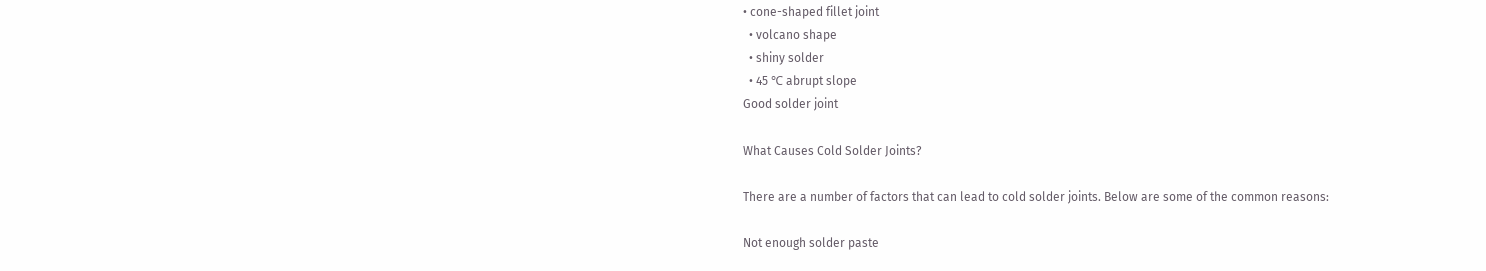• cone-shaped fillet joint
  • volcano shape
  • shiny solder
  • 45 ℃ abrupt slope
Good solder joint

What Causes Cold Solder Joints?

There are a number of factors that can lead to cold solder joints. Below are some of the common reasons:

Not enough solder paste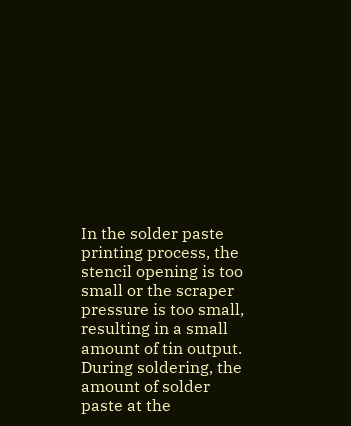In the solder paste printing process, the stencil opening is too small or the scraper pressure is too small, resulting in a small amount of tin output. During soldering, the amount of solder paste at the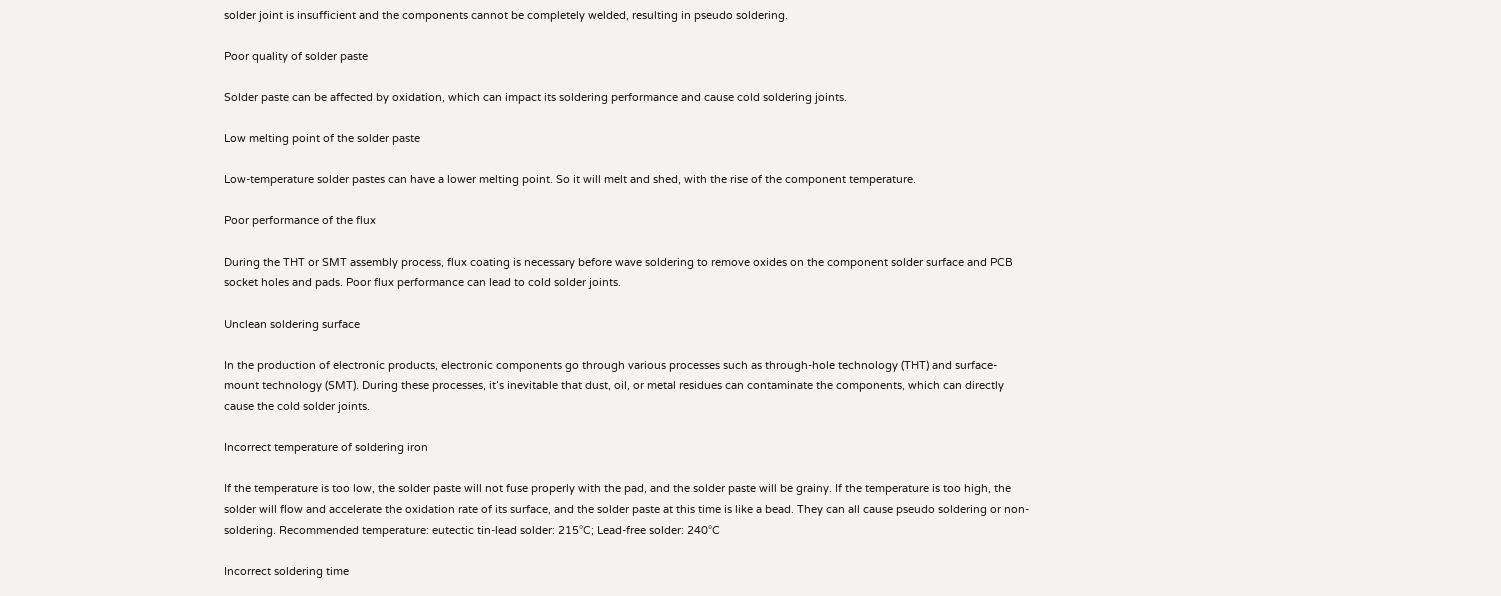solder joint is insufficient and the components cannot be completely welded, resulting in pseudo soldering.

Poor quality of solder paste

Solder paste can be affected by oxidation, which can impact its soldering performance and cause cold soldering joints.

Low melting point of the solder paste

Low-temperature solder pastes can have a lower melting point. So it will melt and shed, with the rise of the component temperature.

Poor performance of the flux

During the THT or SMT assembly process, flux coating is necessary before wave soldering to remove oxides on the component solder surface and PCB socket holes and pads. Poor flux performance can lead to cold solder joints.

Unclean soldering surface

In the production of electronic products, electronic components go through various processes such as through-hole technology (THT) and surface-mount technology (SMT). During these processes, it’s inevitable that dust, oil, or metal residues can contaminate the components, which can directly cause the cold solder joints.

Incorrect temperature of soldering iron

If the temperature is too low, the solder paste will not fuse properly with the pad, and the solder paste will be grainy. If the temperature is too high, the solder will flow and accelerate the oxidation rate of its surface, and the solder paste at this time is like a bead. They can all cause pseudo soldering or non-soldering. Recommended temperature: eutectic tin-lead solder: 215°C; Lead-free solder: 240°C

Incorrect soldering time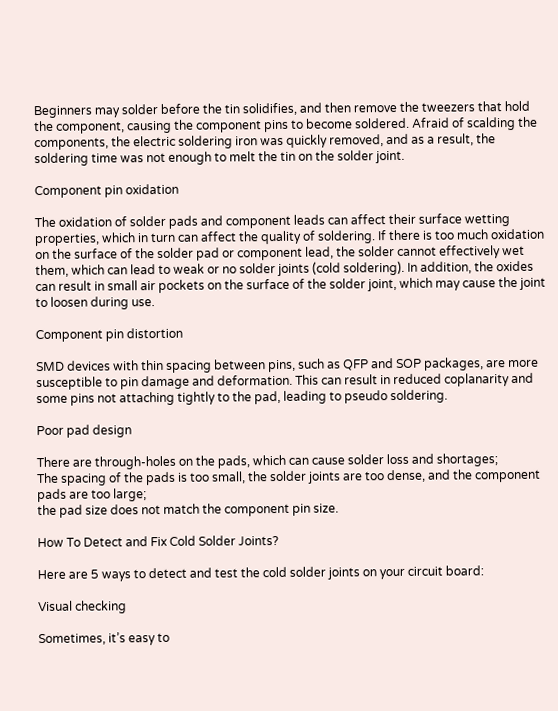Beginners may solder before the tin solidifies, and then remove the tweezers that hold the component, causing the component pins to become soldered. Afraid of scalding the components, the electric soldering iron was quickly removed, and as a result, the soldering time was not enough to melt the tin on the solder joint.

Component pin oxidation

The oxidation of solder pads and component leads can affect their surface wetting properties, which in turn can affect the quality of soldering. If there is too much oxidation on the surface of the solder pad or component lead, the solder cannot effectively wet them, which can lead to weak or no solder joints (cold soldering). In addition, the oxides can result in small air pockets on the surface of the solder joint, which may cause the joint to loosen during use.

Component pin distortion

SMD devices with thin spacing between pins, such as QFP and SOP packages, are more susceptible to pin damage and deformation. This can result in reduced coplanarity and some pins not attaching tightly to the pad, leading to pseudo soldering.

Poor pad design

There are through-holes on the pads, which can cause solder loss and shortages;
The spacing of the pads is too small, the solder joints are too dense, and the component pads are too large;
the pad size does not match the component pin size.

How To Detect and Fix Cold Solder Joints?

Here are 5 ways to detect and test the cold solder joints on your circuit board:

Visual checking

Sometimes, it’s easy to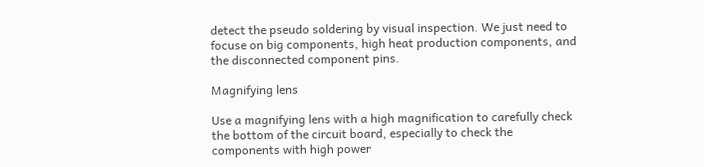detect the pseudo soldering by visual inspection. We just need to focuse on big components, high heat production components, and the disconnected component pins.

Magnifying lens

Use a magnifying lens with a high magnification to carefully check the bottom of the circuit board, especially to check the components with high power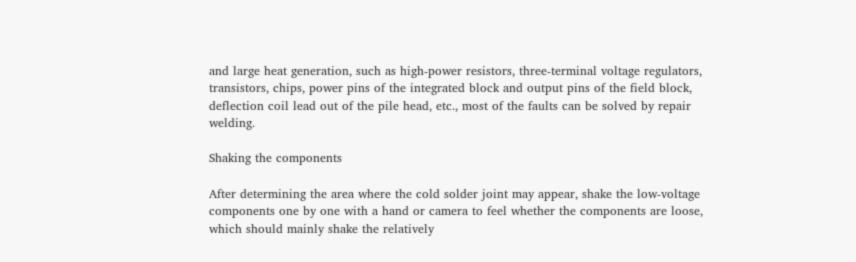and large heat generation, such as high-power resistors, three-terminal voltage regulators, transistors, chips, power pins of the integrated block and output pins of the field block, deflection coil lead out of the pile head, etc., most of the faults can be solved by repair welding.

Shaking the components

After determining the area where the cold solder joint may appear, shake the low-voltage components one by one with a hand or camera to feel whether the components are loose, which should mainly shake the relatively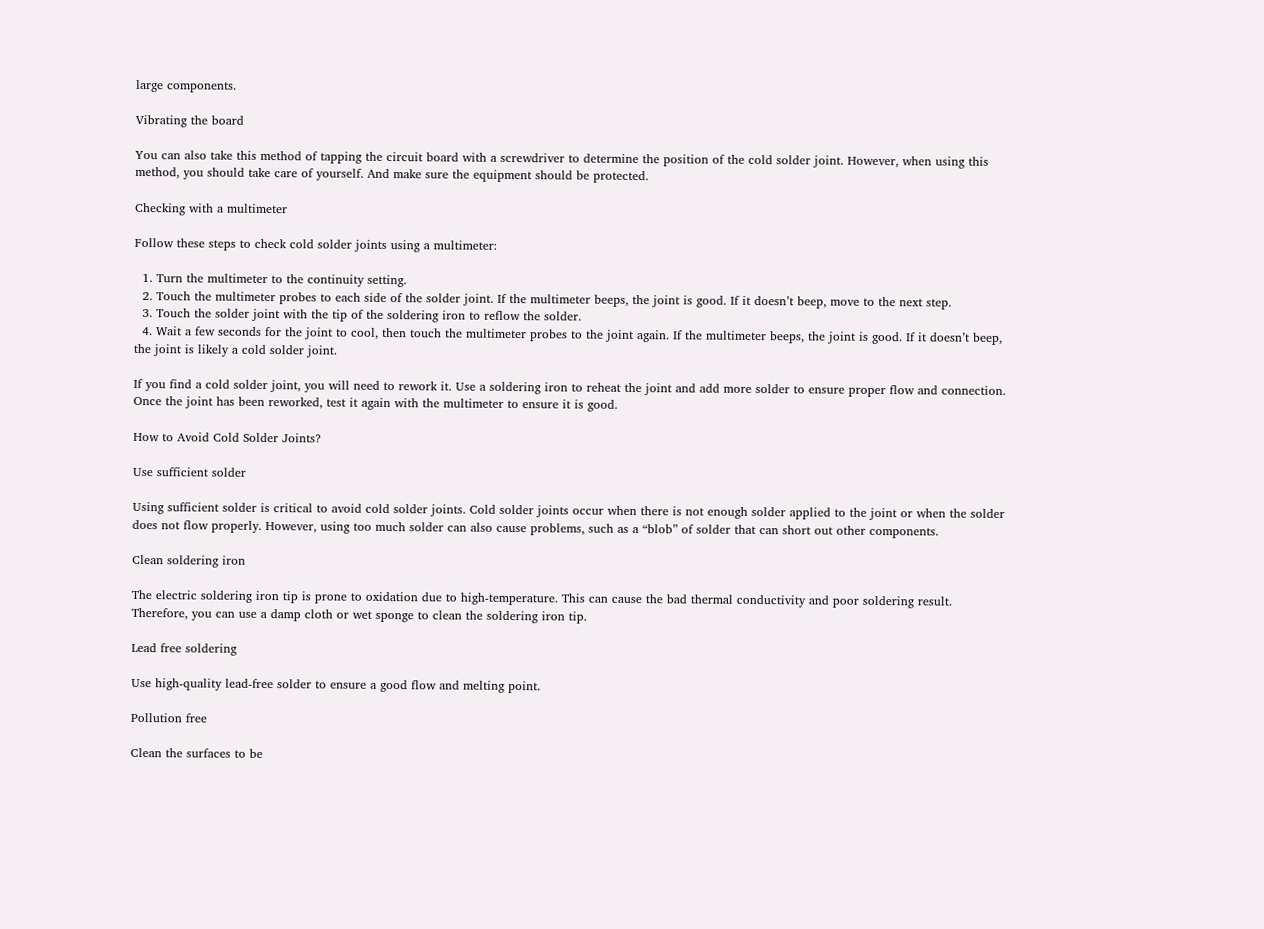large components.

Vibrating the board

You can also take this method of tapping the circuit board with a screwdriver to determine the position of the cold solder joint. However, when using this method, you should take care of yourself. And make sure the equipment should be protected.

Checking with a multimeter

Follow these steps to check cold solder joints using a multimeter:

  1. Turn the multimeter to the continuity setting.
  2. Touch the multimeter probes to each side of the solder joint. If the multimeter beeps, the joint is good. If it doesn’t beep, move to the next step.
  3. Touch the solder joint with the tip of the soldering iron to reflow the solder.
  4. Wait a few seconds for the joint to cool, then touch the multimeter probes to the joint again. If the multimeter beeps, the joint is good. If it doesn’t beep, the joint is likely a cold solder joint.

If you find a cold solder joint, you will need to rework it. Use a soldering iron to reheat the joint and add more solder to ensure proper flow and connection. Once the joint has been reworked, test it again with the multimeter to ensure it is good.

How to Avoid Cold Solder Joints?

Use sufficient solder

Using sufficient solder is critical to avoid cold solder joints. Cold solder joints occur when there is not enough solder applied to the joint or when the solder does not flow properly. However, using too much solder can also cause problems, such as a “blob” of solder that can short out other components.

Clean soldering iron

The electric soldering iron tip is prone to oxidation due to high-temperature. This can cause the bad thermal conductivity and poor soldering result. Therefore, you can use a damp cloth or wet sponge to clean the soldering iron tip.

Lead free soldering

Use high-quality lead-free solder to ensure a good flow and melting point.

Pollution free

Clean the surfaces to be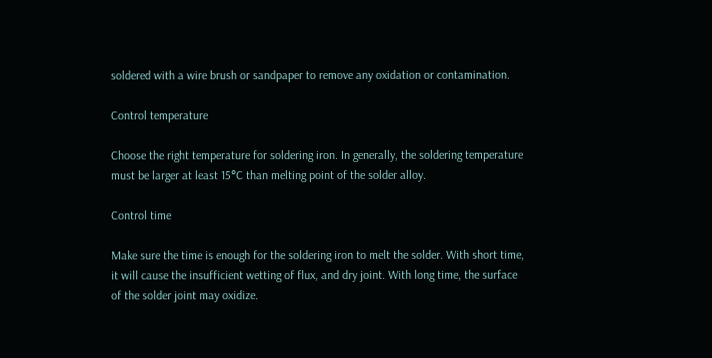soldered with a wire brush or sandpaper to remove any oxidation or contamination.

Control temperature

Choose the right temperature for soldering iron. In generally, the soldering temperature must be larger at least 15°C than melting point of the solder alloy.

Control time

Make sure the time is enough for the soldering iron to melt the solder. With short time, it will cause the insufficient wetting of flux, and dry joint. With long time, the surface of the solder joint may oxidize.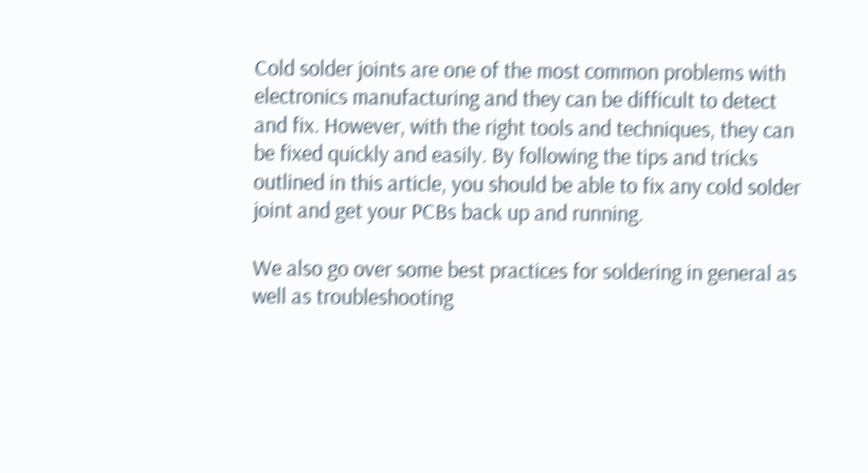Cold solder joints are one of the most common problems with electronics manufacturing and they can be difficult to detect and fix. However, with the right tools and techniques, they can be fixed quickly and easily. By following the tips and tricks outlined in this article, you should be able to fix any cold solder joint and get your PCBs back up and running.

We also go over some best practices for soldering in general as well as troubleshooting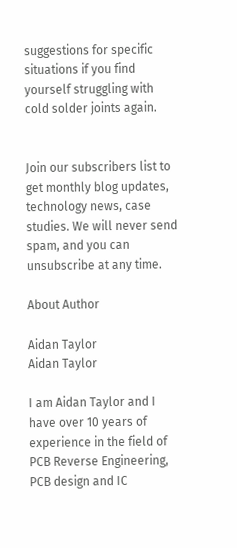suggestions for specific situations if you find yourself struggling with cold solder joints again.


Join our subscribers list to get monthly blog updates, technology news, case studies. We will never send spam, and you can unsubscribe at any time.

About Author

Aidan Taylor
Aidan Taylor

I am Aidan Taylor and I have over 10 years of experience in the field of PCB Reverse Engineering, PCB design and IC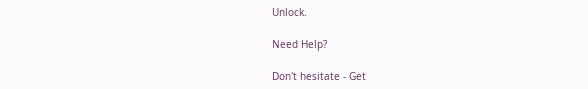Unlock.

Need Help?

Don't hesitate - Get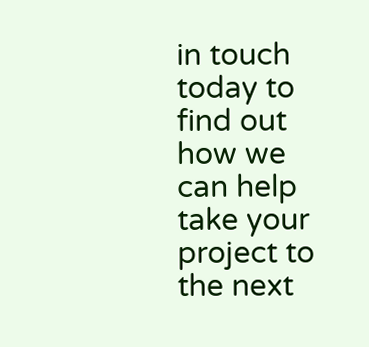in touch today to find out how we can help take your project to the next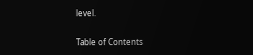level.

Table of Contents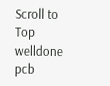Scroll to Top
welldone pcb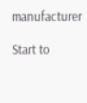manufacturer

Start to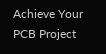Achieve Your PCB Project